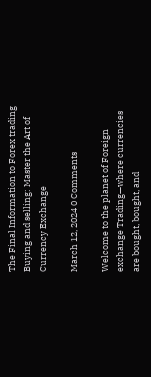The Final Information to Forex trading Buying and selling: Master the Art of Currency Exchange

March 12, 2024 0 Comments

Welcome to the planet of Foreign exchange Trading—where currencies are bought, bought, and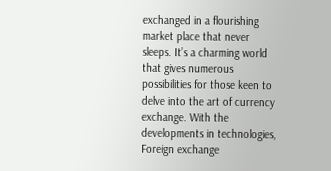exchanged in a flourishing market place that never sleeps. It’s a charming world that gives numerous possibilities for those keen to delve into the art of currency exchange. With the developments in technologies, Foreign exchange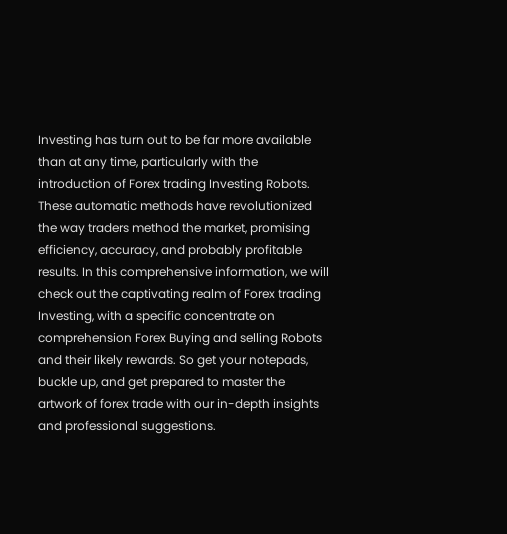Investing has turn out to be far more available than at any time, particularly with the introduction of Forex trading Investing Robots. These automatic methods have revolutionized the way traders method the market, promising efficiency, accuracy, and probably profitable results. In this comprehensive information, we will check out the captivating realm of Forex trading Investing, with a specific concentrate on comprehension Forex Buying and selling Robots and their likely rewards. So get your notepads, buckle up, and get prepared to master the artwork of forex trade with our in-depth insights and professional suggestions.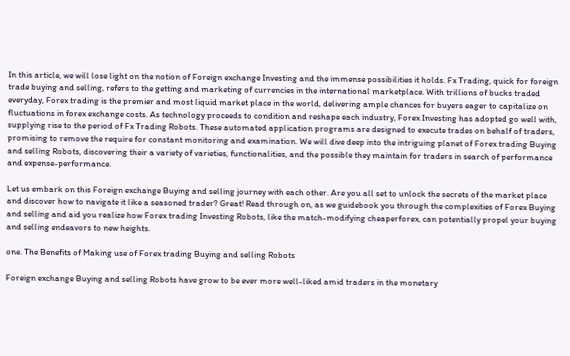In this article, we will lose light on the notion of Foreign exchange Investing and the immense possibilities it holds. Fx Trading, quick for foreign trade buying and selling, refers to the getting and marketing of currencies in the international marketplace. With trillions of bucks traded everyday, Forex trading is the premier and most liquid market place in the world, delivering ample chances for buyers eager to capitalize on fluctuations in forex exchange costs. As technology proceeds to condition and reshape each industry, Forex Investing has adopted go well with, supplying rise to the period of Fx Trading Robots. These automated application programs are designed to execute trades on behalf of traders, promising to remove the require for constant monitoring and examination. We will dive deep into the intriguing planet of Forex trading Buying and selling Robots, discovering their a variety of varieties, functionalities, and the possible they maintain for traders in search of performance and expense-performance.

Let us embark on this Foreign exchange Buying and selling journey with each other. Are you all set to unlock the secrets of the market place and discover how to navigate it like a seasoned trader? Great! Read through on, as we guidebook you through the complexities of Forex Buying and selling and aid you realize how Forex trading Investing Robots, like the match-modifying cheaperforex, can potentially propel your buying and selling endeavors to new heights.

one. The Benefits of Making use of Forex trading Buying and selling Robots

Foreign exchange Buying and selling Robots have grow to be ever more well-liked amid traders in the monetary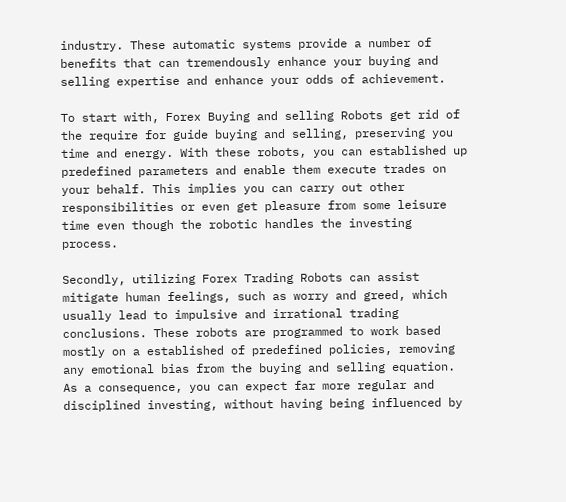industry. These automatic systems provide a number of benefits that can tremendously enhance your buying and selling expertise and enhance your odds of achievement.

To start with, Forex Buying and selling Robots get rid of the require for guide buying and selling, preserving you time and energy. With these robots, you can established up predefined parameters and enable them execute trades on your behalf. This implies you can carry out other responsibilities or even get pleasure from some leisure time even though the robotic handles the investing process.

Secondly, utilizing Forex Trading Robots can assist mitigate human feelings, such as worry and greed, which usually lead to impulsive and irrational trading conclusions. These robots are programmed to work based mostly on a established of predefined policies, removing any emotional bias from the buying and selling equation. As a consequence, you can expect far more regular and disciplined investing, without having being influenced by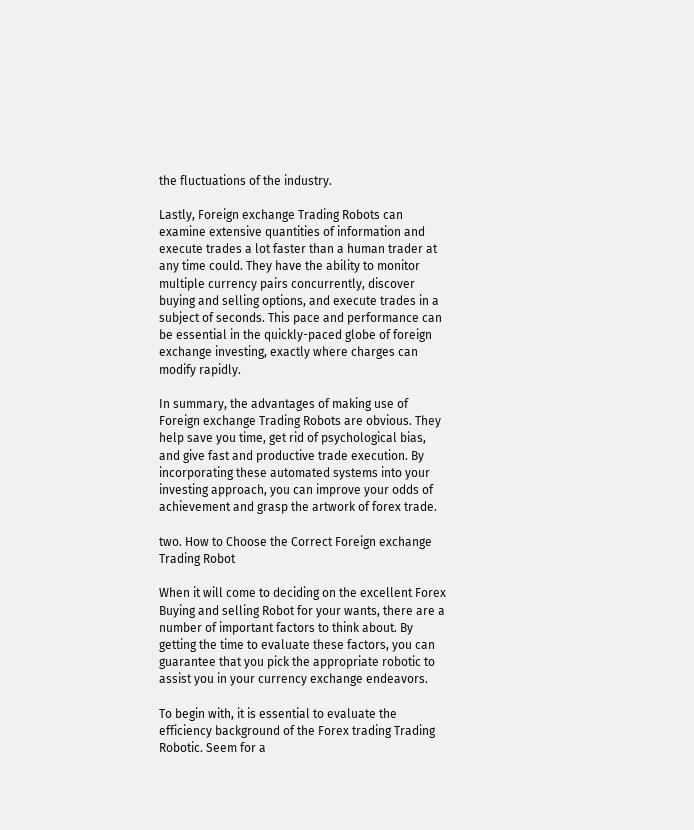the fluctuations of the industry.

Lastly, Foreign exchange Trading Robots can examine extensive quantities of information and execute trades a lot faster than a human trader at any time could. They have the ability to monitor multiple currency pairs concurrently, discover buying and selling options, and execute trades in a subject of seconds. This pace and performance can be essential in the quickly-paced globe of foreign exchange investing, exactly where charges can modify rapidly.

In summary, the advantages of making use of Foreign exchange Trading Robots are obvious. They help save you time, get rid of psychological bias, and give fast and productive trade execution. By incorporating these automated systems into your investing approach, you can improve your odds of achievement and grasp the artwork of forex trade.

two. How to Choose the Correct Foreign exchange Trading Robot

When it will come to deciding on the excellent Forex Buying and selling Robot for your wants, there are a number of important factors to think about. By getting the time to evaluate these factors, you can guarantee that you pick the appropriate robotic to assist you in your currency exchange endeavors.

To begin with, it is essential to evaluate the efficiency background of the Forex trading Trading Robotic. Seem for a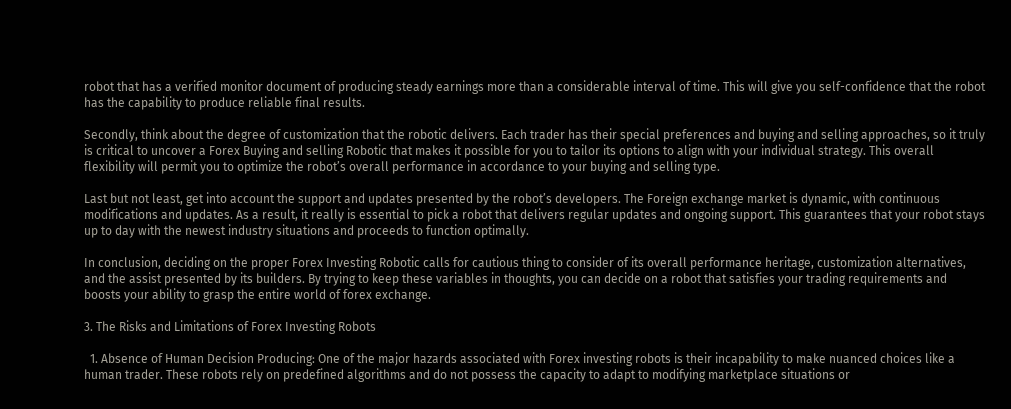robot that has a verified monitor document of producing steady earnings more than a considerable interval of time. This will give you self-confidence that the robot has the capability to produce reliable final results.

Secondly, think about the degree of customization that the robotic delivers. Each trader has their special preferences and buying and selling approaches, so it truly is critical to uncover a Forex Buying and selling Robotic that makes it possible for you to tailor its options to align with your individual strategy. This overall flexibility will permit you to optimize the robot’s overall performance in accordance to your buying and selling type.

Last but not least, get into account the support and updates presented by the robot’s developers. The Foreign exchange market is dynamic, with continuous modifications and updates. As a result, it really is essential to pick a robot that delivers regular updates and ongoing support. This guarantees that your robot stays up to day with the newest industry situations and proceeds to function optimally.

In conclusion, deciding on the proper Forex Investing Robotic calls for cautious thing to consider of its overall performance heritage, customization alternatives, and the assist presented by its builders. By trying to keep these variables in thoughts, you can decide on a robot that satisfies your trading requirements and boosts your ability to grasp the entire world of forex exchange.

3. The Risks and Limitations of Forex Investing Robots

  1. Absence of Human Decision Producing: One of the major hazards associated with Forex investing robots is their incapability to make nuanced choices like a human trader. These robots rely on predefined algorithms and do not possess the capacity to adapt to modifying marketplace situations or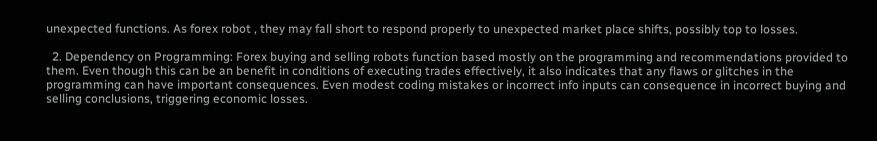unexpected functions. As forex robot , they may fall short to respond properly to unexpected market place shifts, possibly top to losses.

  2. Dependency on Programming: Forex buying and selling robots function based mostly on the programming and recommendations provided to them. Even though this can be an benefit in conditions of executing trades effectively, it also indicates that any flaws or glitches in the programming can have important consequences. Even modest coding mistakes or incorrect info inputs can consequence in incorrect buying and selling conclusions, triggering economic losses.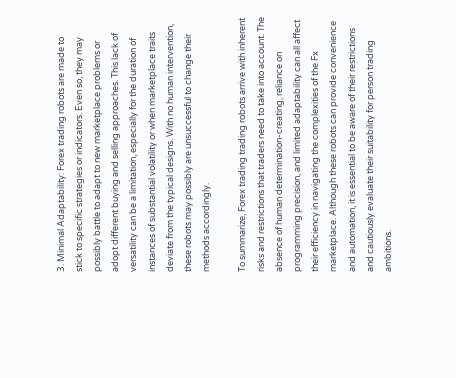3. Minimal Adaptability: Forex trading robots are made to stick to specific strategies or indicators. Even so, they may possibly battle to adapt to new marketplace problems or adopt different buying and selling approaches. This lack of versatility can be a limitation, especially for the duration of instances of substantial volatility or when marketplace traits deviate from the typical designs. With no human intervention, these robots may possibly are unsuccessful to change their methods accordingly.

To summarize, Forex trading trading robots arrive with inherent risks and restrictions that traders need to take into account. The absence of human determination-creating, reliance on programming precision, and limited adaptability can all affect their efficiency in navigating the complexities of the Fx marketplace. Although these robots can provide convenience and automation, it is essential to be aware of their restrictions and cautiously evaluate their suitability for person trading ambitions.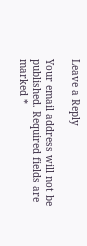Leave a Reply

Your email address will not be published. Required fields are marked *